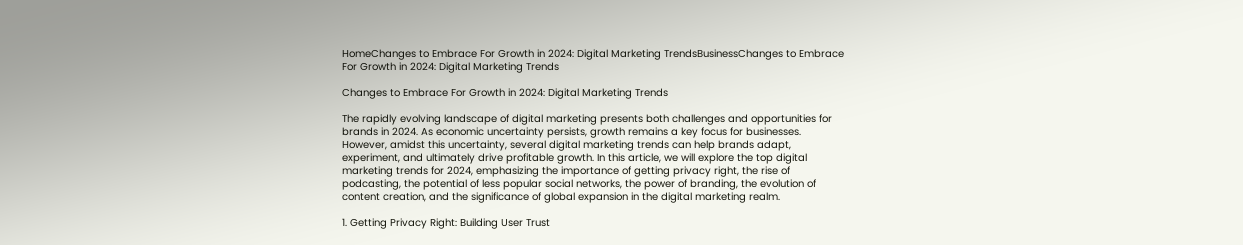HomeChanges to Embrace For Growth in 2024: Digital Marketing TrendsBusinessChanges to Embrace For Growth in 2024: Digital Marketing Trends

Changes to Embrace For Growth in 2024: Digital Marketing Trends

The rapidly evolving landscape of digital marketing presents both challenges and opportunities for brands in 2024. As economic uncertainty persists, growth remains a key focus for businesses. However, amidst this uncertainty, several digital marketing trends can help brands adapt, experiment, and ultimately drive profitable growth. In this article, we will explore the top digital marketing trends for 2024, emphasizing the importance of getting privacy right, the rise of podcasting, the potential of less popular social networks, the power of branding, the evolution of content creation, and the significance of global expansion in the digital marketing realm.

1. Getting Privacy Right: Building User Trust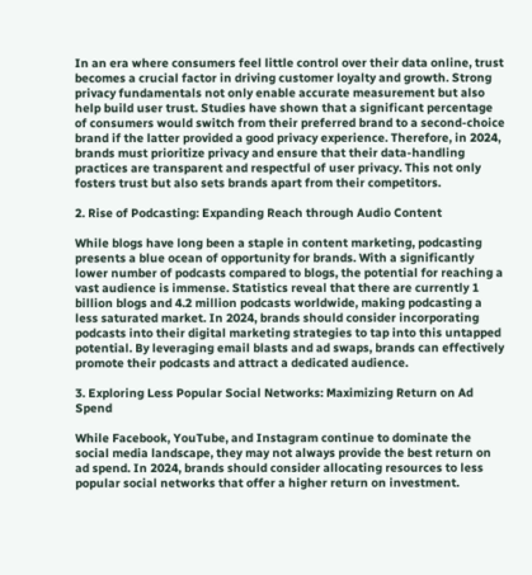In an era where consumers feel little control over their data online, trust becomes a crucial factor in driving customer loyalty and growth. Strong privacy fundamentals not only enable accurate measurement but also help build user trust. Studies have shown that a significant percentage of consumers would switch from their preferred brand to a second-choice brand if the latter provided a good privacy experience. Therefore, in 2024, brands must prioritize privacy and ensure that their data-handling practices are transparent and respectful of user privacy. This not only fosters trust but also sets brands apart from their competitors.

2. Rise of Podcasting: Expanding Reach through Audio Content

While blogs have long been a staple in content marketing, podcasting presents a blue ocean of opportunity for brands. With a significantly lower number of podcasts compared to blogs, the potential for reaching a vast audience is immense. Statistics reveal that there are currently 1 billion blogs and 4.2 million podcasts worldwide, making podcasting a less saturated market. In 2024, brands should consider incorporating podcasts into their digital marketing strategies to tap into this untapped potential. By leveraging email blasts and ad swaps, brands can effectively promote their podcasts and attract a dedicated audience.

3. Exploring Less Popular Social Networks: Maximizing Return on Ad Spend

While Facebook, YouTube, and Instagram continue to dominate the social media landscape, they may not always provide the best return on ad spend. In 2024, brands should consider allocating resources to less popular social networks that offer a higher return on investment.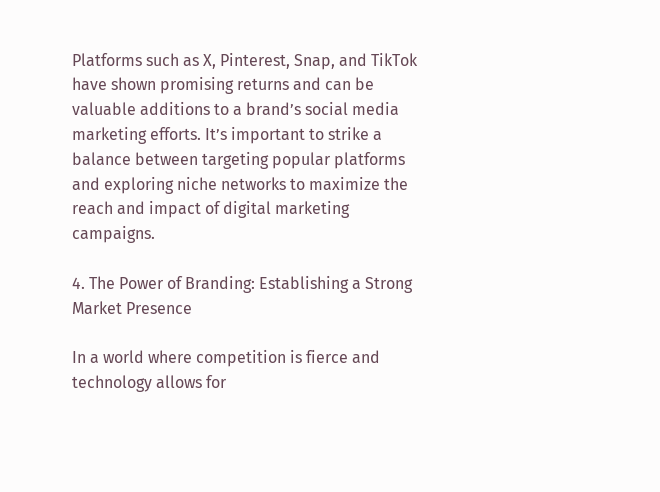Platforms such as X, Pinterest, Snap, and TikTok have shown promising returns and can be valuable additions to a brand’s social media marketing efforts. It’s important to strike a balance between targeting popular platforms and exploring niche networks to maximize the reach and impact of digital marketing campaigns.

4. The Power of Branding: Establishing a Strong Market Presence

In a world where competition is fierce and technology allows for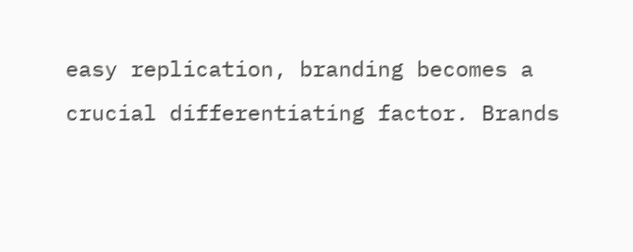easy replication, branding becomes a crucial differentiating factor. Brands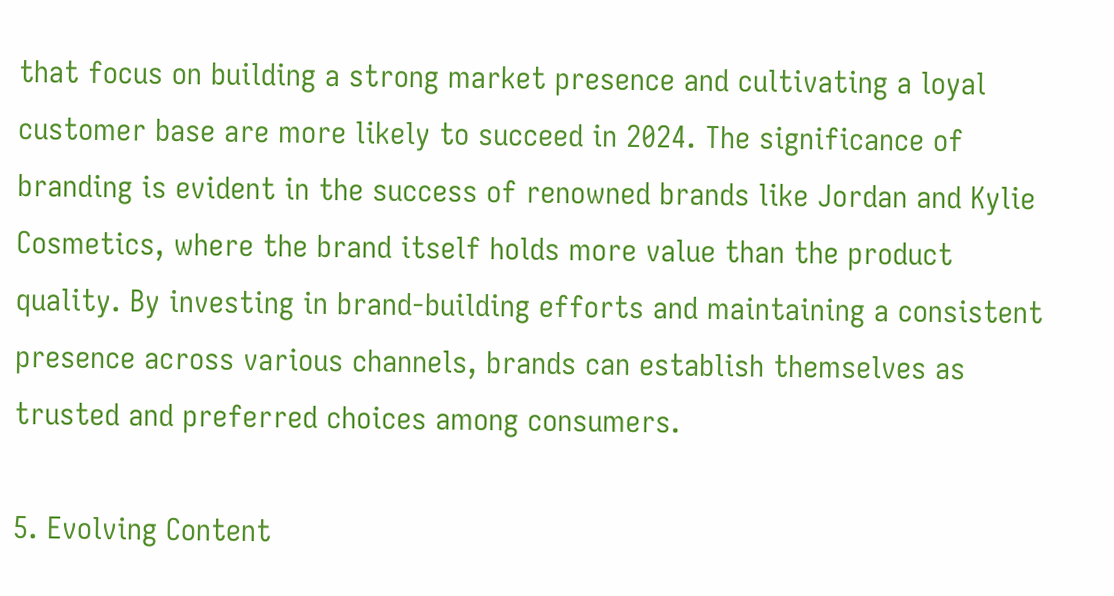that focus on building a strong market presence and cultivating a loyal customer base are more likely to succeed in 2024. The significance of branding is evident in the success of renowned brands like Jordan and Kylie Cosmetics, where the brand itself holds more value than the product quality. By investing in brand-building efforts and maintaining a consistent presence across various channels, brands can establish themselves as trusted and preferred choices among consumers.

5. Evolving Content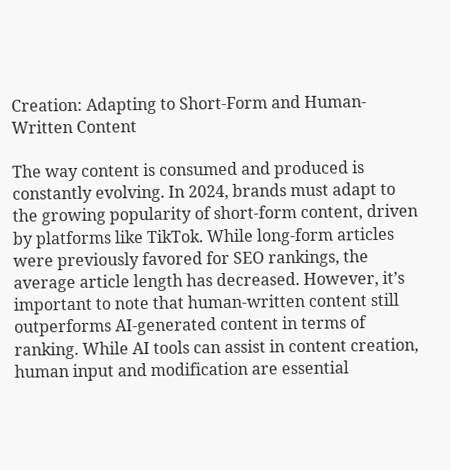Creation: Adapting to Short-Form and Human-Written Content

The way content is consumed and produced is constantly evolving. In 2024, brands must adapt to the growing popularity of short-form content, driven by platforms like TikTok. While long-form articles were previously favored for SEO rankings, the average article length has decreased. However, it’s important to note that human-written content still outperforms AI-generated content in terms of ranking. While AI tools can assist in content creation, human input and modification are essential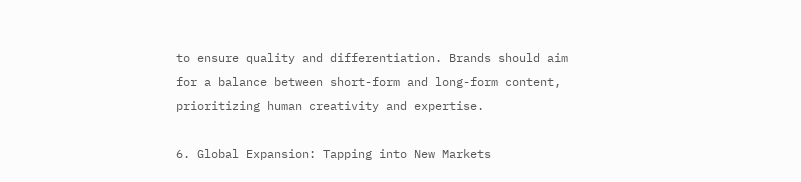to ensure quality and differentiation. Brands should aim for a balance between short-form and long-form content, prioritizing human creativity and expertise.

6. Global Expansion: Tapping into New Markets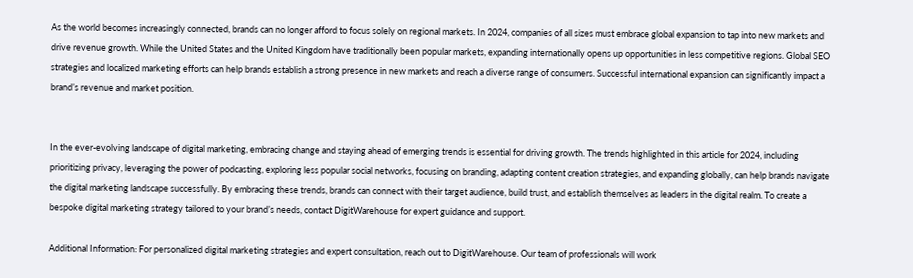As the world becomes increasingly connected, brands can no longer afford to focus solely on regional markets. In 2024, companies of all sizes must embrace global expansion to tap into new markets and drive revenue growth. While the United States and the United Kingdom have traditionally been popular markets, expanding internationally opens up opportunities in less competitive regions. Global SEO strategies and localized marketing efforts can help brands establish a strong presence in new markets and reach a diverse range of consumers. Successful international expansion can significantly impact a brand’s revenue and market position.


In the ever-evolving landscape of digital marketing, embracing change and staying ahead of emerging trends is essential for driving growth. The trends highlighted in this article for 2024, including prioritizing privacy, leveraging the power of podcasting, exploring less popular social networks, focusing on branding, adapting content creation strategies, and expanding globally, can help brands navigate the digital marketing landscape successfully. By embracing these trends, brands can connect with their target audience, build trust, and establish themselves as leaders in the digital realm. To create a bespoke digital marketing strategy tailored to your brand’s needs, contact DigitWarehouse for expert guidance and support.

Additional Information: For personalized digital marketing strategies and expert consultation, reach out to DigitWarehouse. Our team of professionals will work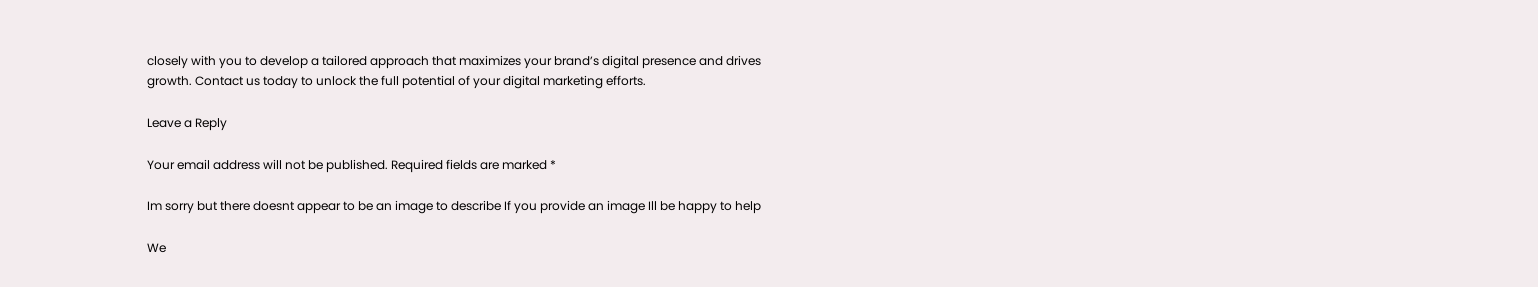closely with you to develop a tailored approach that maximizes your brand’s digital presence and drives growth. Contact us today to unlock the full potential of your digital marketing efforts.

Leave a Reply

Your email address will not be published. Required fields are marked *

Im sorry but there doesnt appear to be an image to describe If you provide an image Ill be happy to help

We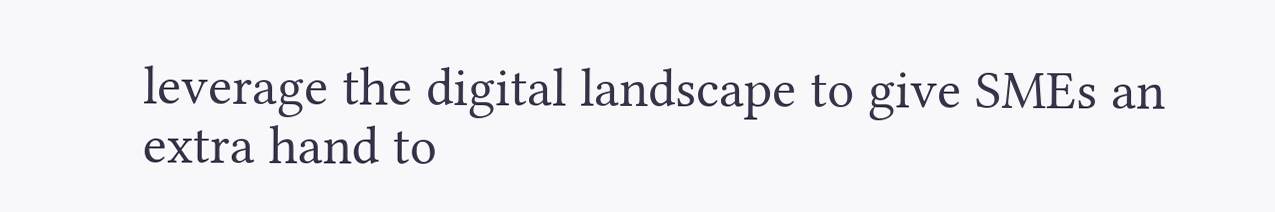leverage the digital landscape to give SMEs an extra hand to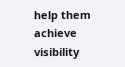help them achieve visibility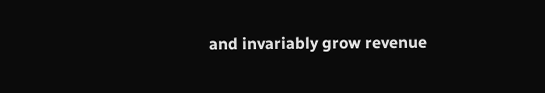and invariably grow revenue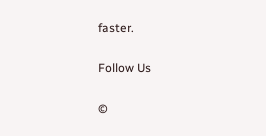faster.

Follow Us

©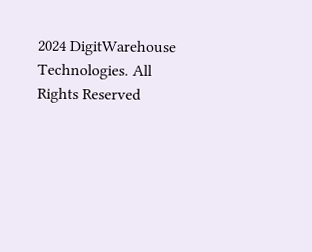2024 DigitWarehouse Technologies. All Rights Reserved